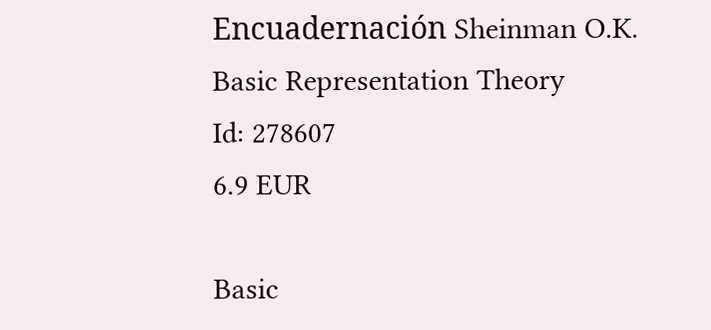Encuadernación Sheinman O.K. Basic Representation Theory
Id: 278607
6.9 EUR

Basic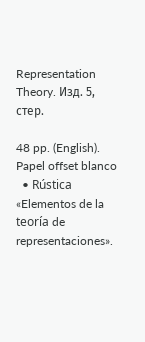Representation Theory. Изд. 5, стер.

48 pp. (English).
Papel offset blanco
  • Rústica
«Elementos de la teoría de representaciones».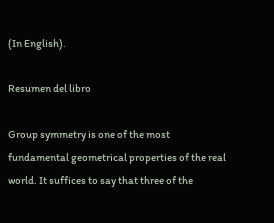(In English).

Resumen del libro

Group symmetry is one of the most fundamental geometrical properties of the real world. It suffices to say that three of the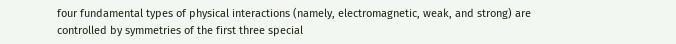four fundamental types of physical interactions (namely, electromagnetic, weak, and strong) are controlled by symmetries of the first three special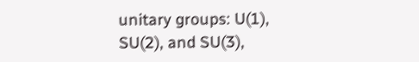unitary groups: U(1), SU(2), and SU(3),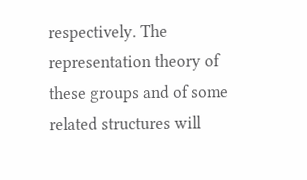respectively. The representation theory of these groups and of some related structures will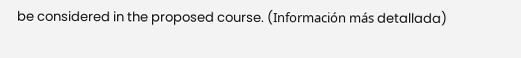be considered in the proposed course. (Información más detallada)